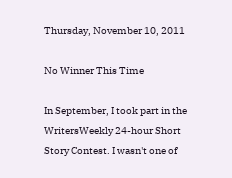Thursday, November 10, 2011

No Winner This Time

In September, I took part in the WritersWeekly 24-hour Short Story Contest. I wasn't one of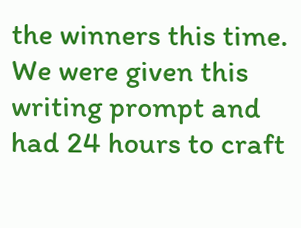the winners this time. We were given this writing prompt and had 24 hours to craft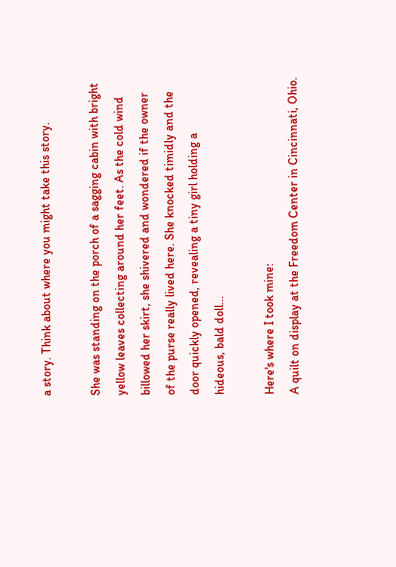a story. Think about where you might take this story.

She was standing on the porch of a sagging cabin with bright
yellow leaves collecting around her feet. As the cold wind
billowed her skirt, she shivered and wondered if the owner
of the purse really lived here. She knocked timidly and the
door quickly opened, revealing a tiny girl holding a
hideous, bald doll...

Here's where I took mine:
A quilt on display at the Freedom Center in Cincinnati, Ohio.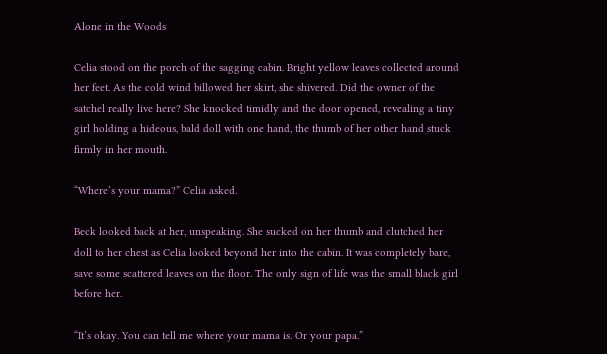Alone in the Woods

Celia stood on the porch of the sagging cabin. Bright yellow leaves collected around her feet. As the cold wind billowed her skirt, she shivered. Did the owner of the satchel really live here? She knocked timidly and the door opened, revealing a tiny girl holding a hideous, bald doll with one hand, the thumb of her other hand stuck firmly in her mouth.

“Where’s your mama?” Celia asked.

Beck looked back at her, unspeaking. She sucked on her thumb and clutched her doll to her chest as Celia looked beyond her into the cabin. It was completely bare, save some scattered leaves on the floor. The only sign of life was the small black girl before her.

“It’s okay. You can tell me where your mama is. Or your papa.”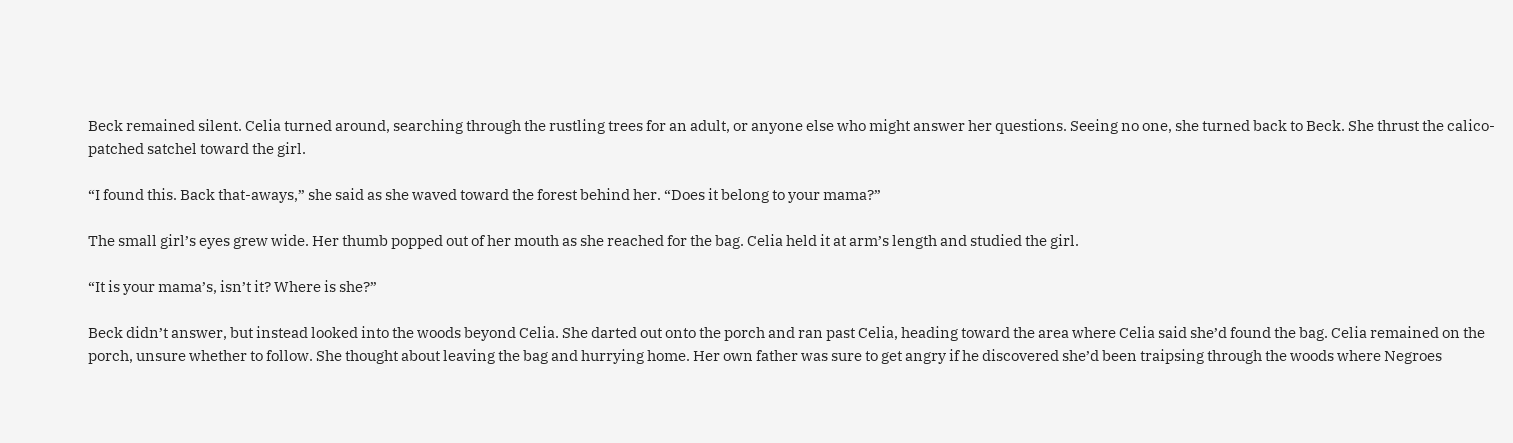Beck remained silent. Celia turned around, searching through the rustling trees for an adult, or anyone else who might answer her questions. Seeing no one, she turned back to Beck. She thrust the calico-patched satchel toward the girl.

“I found this. Back that-aways,” she said as she waved toward the forest behind her. “Does it belong to your mama?”

The small girl’s eyes grew wide. Her thumb popped out of her mouth as she reached for the bag. Celia held it at arm’s length and studied the girl.

“It is your mama’s, isn’t it? Where is she?”

Beck didn’t answer, but instead looked into the woods beyond Celia. She darted out onto the porch and ran past Celia, heading toward the area where Celia said she’d found the bag. Celia remained on the porch, unsure whether to follow. She thought about leaving the bag and hurrying home. Her own father was sure to get angry if he discovered she’d been traipsing through the woods where Negroes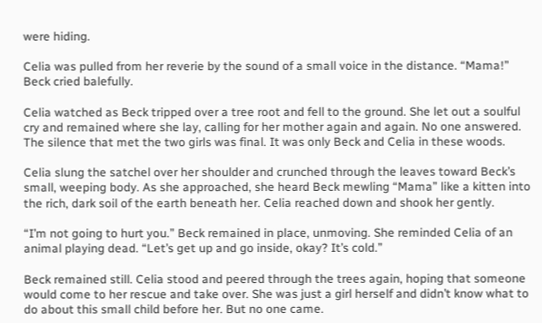were hiding.

Celia was pulled from her reverie by the sound of a small voice in the distance. “Mama!” Beck cried balefully.

Celia watched as Beck tripped over a tree root and fell to the ground. She let out a soulful cry and remained where she lay, calling for her mother again and again. No one answered. The silence that met the two girls was final. It was only Beck and Celia in these woods.

Celia slung the satchel over her shoulder and crunched through the leaves toward Beck’s small, weeping body. As she approached, she heard Beck mewling “Mama” like a kitten into the rich, dark soil of the earth beneath her. Celia reached down and shook her gently.

“I’m not going to hurt you.” Beck remained in place, unmoving. She reminded Celia of an animal playing dead. “Let’s get up and go inside, okay? It’s cold.”

Beck remained still. Celia stood and peered through the trees again, hoping that someone would come to her rescue and take over. She was just a girl herself and didn’t know what to do about this small child before her. But no one came.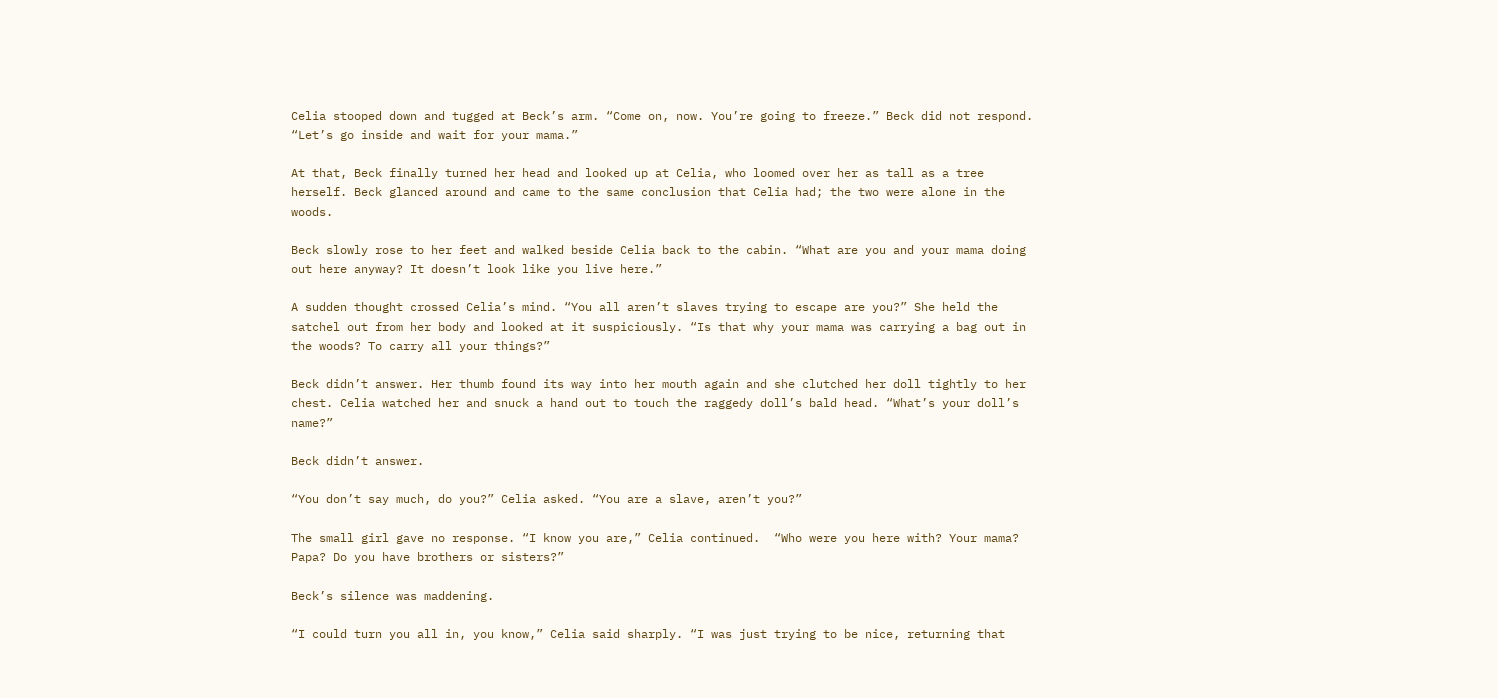Celia stooped down and tugged at Beck’s arm. “Come on, now. You’re going to freeze.” Beck did not respond. “Let’s go inside and wait for your mama.”

At that, Beck finally turned her head and looked up at Celia, who loomed over her as tall as a tree herself. Beck glanced around and came to the same conclusion that Celia had; the two were alone in the woods.

Beck slowly rose to her feet and walked beside Celia back to the cabin. “What are you and your mama doing out here anyway? It doesn’t look like you live here.”

A sudden thought crossed Celia’s mind. “You all aren’t slaves trying to escape are you?” She held the satchel out from her body and looked at it suspiciously. “Is that why your mama was carrying a bag out in the woods? To carry all your things?”

Beck didn’t answer. Her thumb found its way into her mouth again and she clutched her doll tightly to her chest. Celia watched her and snuck a hand out to touch the raggedy doll’s bald head. “What’s your doll’s name?”

Beck didn’t answer.

“You don’t say much, do you?” Celia asked. “You are a slave, aren’t you?”

The small girl gave no response. “I know you are,” Celia continued.  “Who were you here with? Your mama? Papa? Do you have brothers or sisters?”

Beck’s silence was maddening.

“I could turn you all in, you know,” Celia said sharply. “I was just trying to be nice, returning that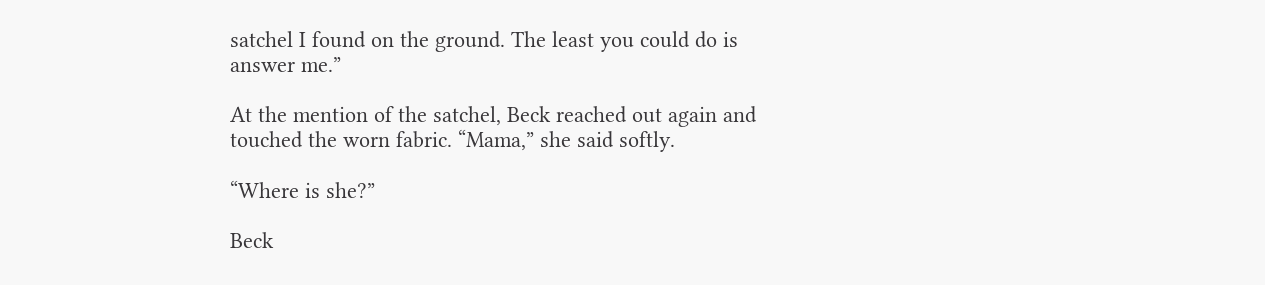satchel I found on the ground. The least you could do is answer me.”

At the mention of the satchel, Beck reached out again and touched the worn fabric. “Mama,” she said softly.

“Where is she?”

Beck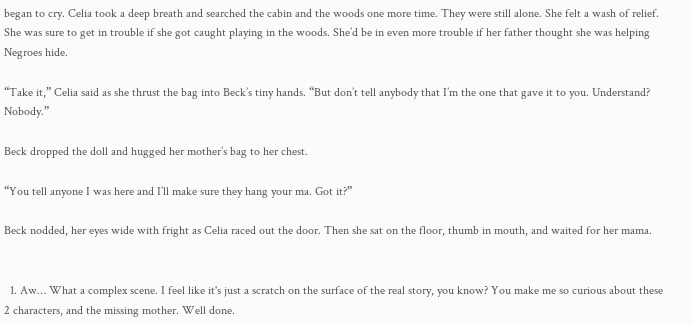began to cry. Celia took a deep breath and searched the cabin and the woods one more time. They were still alone. She felt a wash of relief. She was sure to get in trouble if she got caught playing in the woods. She’d be in even more trouble if her father thought she was helping Negroes hide.

“Take it,” Celia said as she thrust the bag into Beck’s tiny hands. “But don’t tell anybody that I’m the one that gave it to you. Understand? Nobody.”

Beck dropped the doll and hugged her mother’s bag to her chest.

“You tell anyone I was here and I’ll make sure they hang your ma. Got it?”

Beck nodded, her eyes wide with fright as Celia raced out the door. Then she sat on the floor, thumb in mouth, and waited for her mama.


  1. Aw… What a complex scene. I feel like it's just a scratch on the surface of the real story, you know? You make me so curious about these 2 characters, and the missing mother. Well done.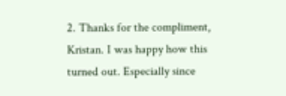2. Thanks for the compliment, Kristan. I was happy how this turned out. Especially since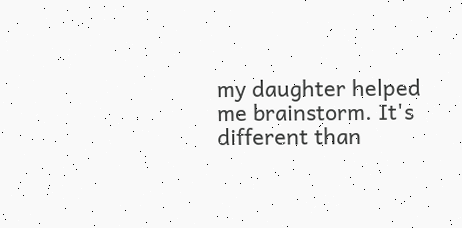my daughter helped me brainstorm. It's different than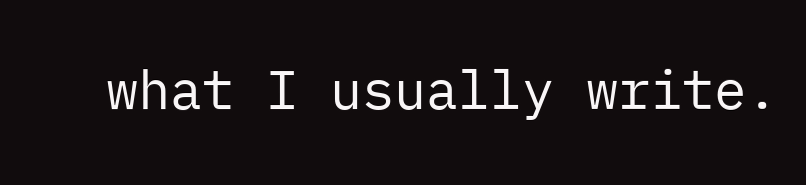what I usually write.